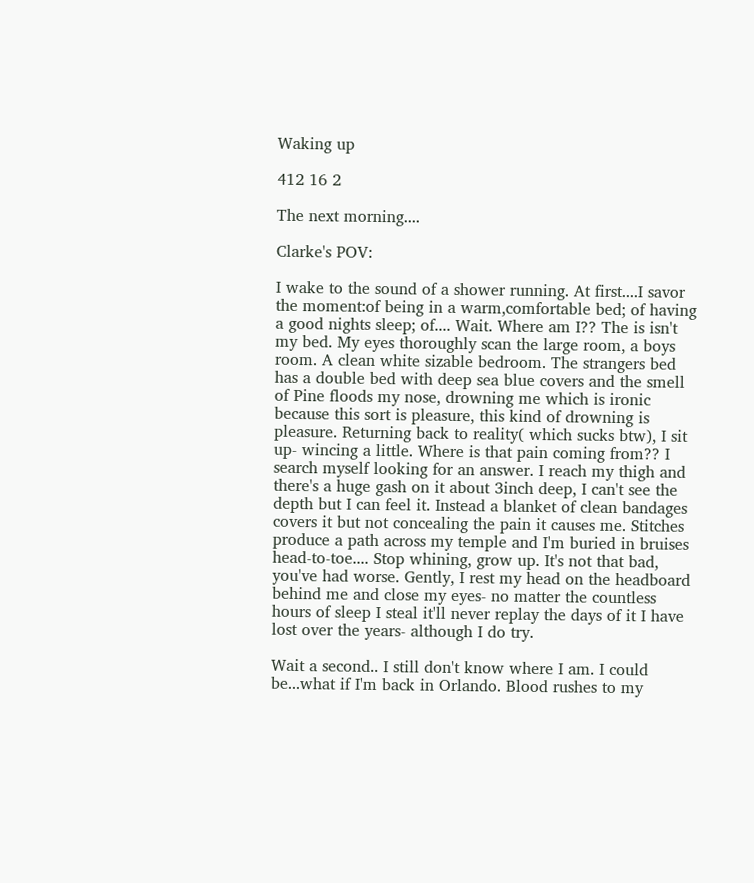Waking up

412 16 2

The next morning....

Clarke's POV:

I wake to the sound of a shower running. At first....I savor the moment:of being in a warm,comfortable bed; of having a good nights sleep; of.... Wait. Where am I?? The is isn't my bed. My eyes thoroughly scan the large room, a boys room. A clean white sizable bedroom. The strangers bed has a double bed with deep sea blue covers and the smell of Pine floods my nose, drowning me which is ironic because this sort is pleasure, this kind of drowning is pleasure. Returning back to reality( which sucks btw), I sit up- wincing a little. Where is that pain coming from?? I search myself looking for an answer. I reach my thigh and there's a huge gash on it about 3inch deep, I can't see the depth but I can feel it. Instead a blanket of clean bandages covers it but not concealing the pain it causes me. Stitches produce a path across my temple and I'm buried in bruises head-to-toe.... Stop whining, grow up. It's not that bad, you've had worse. Gently, I rest my head on the headboard behind me and close my eyes- no matter the countless hours of sleep I steal it'll never replay the days of it I have lost over the years- although I do try.

Wait a second.. I still don't know where I am. I could be...what if I'm back in Orlando. Blood rushes to my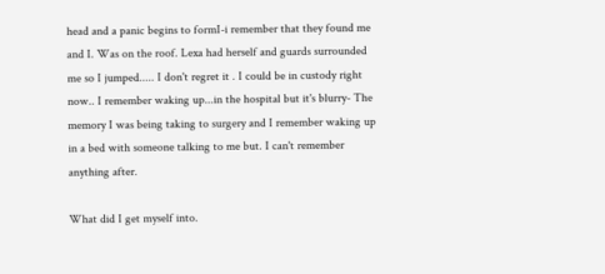head and a panic begins to formI-i remember that they found me and I. Was on the roof. Lexa had herself and guards surrounded me so I jumped..... I don't regret it . I could be in custody right now.. I remember waking up...in the hospital but it's blurry- The memory I was being taking to surgery and I remember waking up in a bed with someone talking to me but. I can't remember anything after.

What did I get myself into.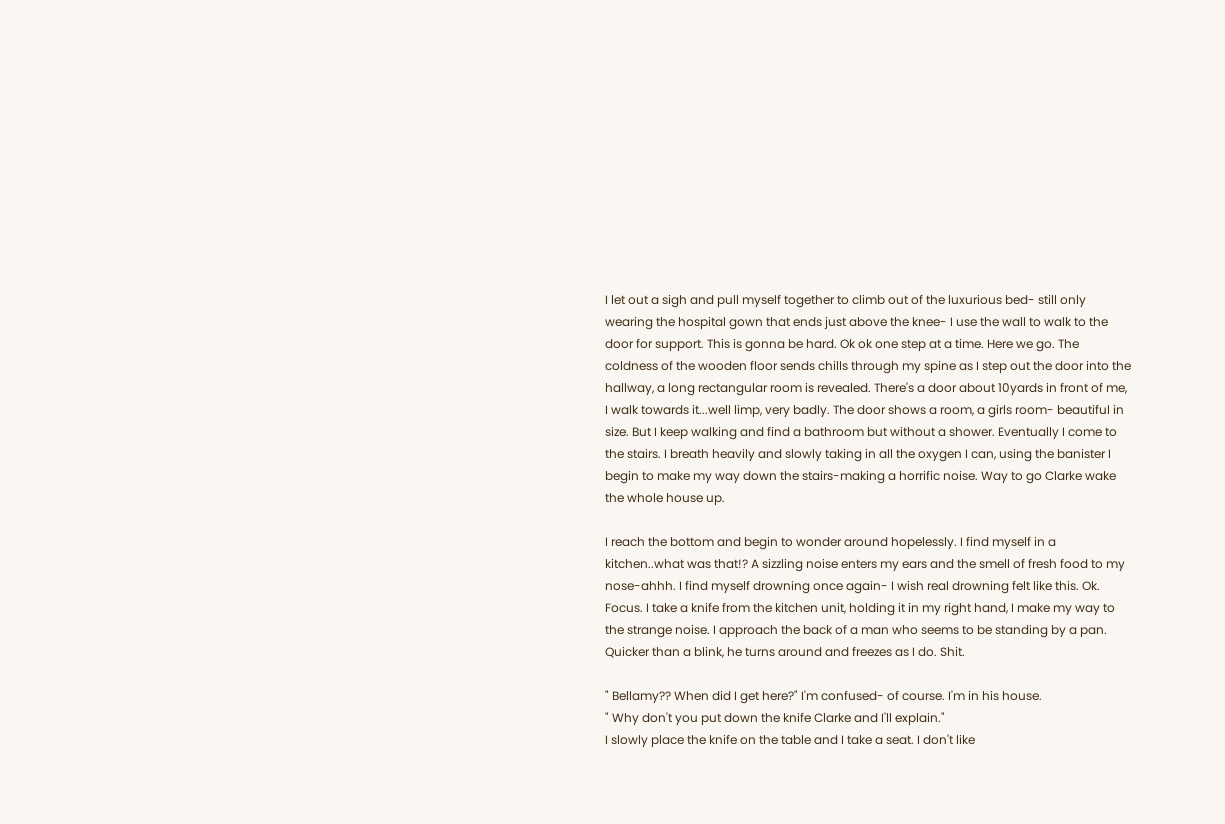I let out a sigh and pull myself together to climb out of the luxurious bed- still only wearing the hospital gown that ends just above the knee- I use the wall to walk to the door for support. This is gonna be hard. Ok ok one step at a time. Here we go. The coldness of the wooden floor sends chills through my spine as I step out the door into the hallway, a long rectangular room is revealed. There's a door about 10yards in front of me, I walk towards it...well limp, very badly. The door shows a room, a girls room- beautiful in size. But I keep walking and find a bathroom but without a shower. Eventually I come to the stairs. I breath heavily and slowly taking in all the oxygen I can, using the banister I begin to make my way down the stairs-making a horrific noise. Way to go Clarke wake the whole house up.

I reach the bottom and begin to wonder around hopelessly. I find myself in a kitchen..what was that!? A sizzling noise enters my ears and the smell of fresh food to my nose-ahhh. I find myself drowning once again- I wish real drowning felt like this. Ok. Focus. I take a knife from the kitchen unit, holding it in my right hand, I make my way to the strange noise. I approach the back of a man who seems to be standing by a pan. Quicker than a blink, he turns around and freezes as I do. Shit.

" Bellamy?? When did I get here?" I'm confused- of course. I'm in his house.
" Why don't you put down the knife Clarke and I'll explain."
I slowly place the knife on the table and I take a seat. I don't like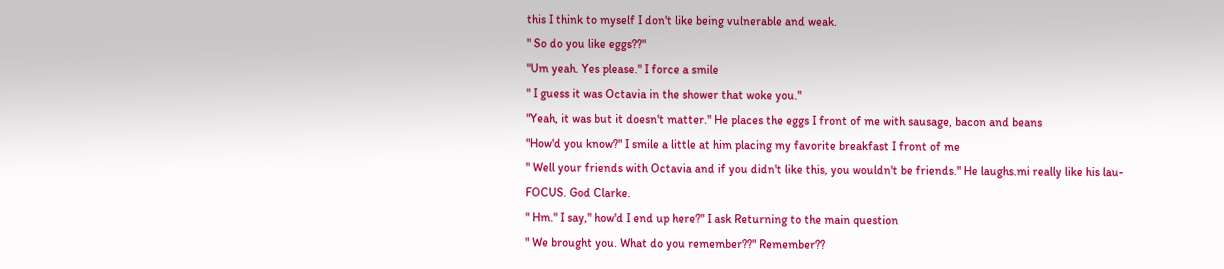this I think to myself I don't like being vulnerable and weak.
" So do you like eggs??"
"Um yeah. Yes please." I force a smile
" I guess it was Octavia in the shower that woke you."
"Yeah, it was but it doesn't matter." He places the eggs I front of me with sausage, bacon and beans
"How'd you know?" I smile a little at him placing my favorite breakfast I front of me
" Well your friends with Octavia and if you didn't like this, you wouldn't be friends." He laughs.mi really like his lau- FOCUS. God Clarke.
" Hm." I say," how'd I end up here?" I ask Returning to the main question
" We brought you. What do you remember??" Remember??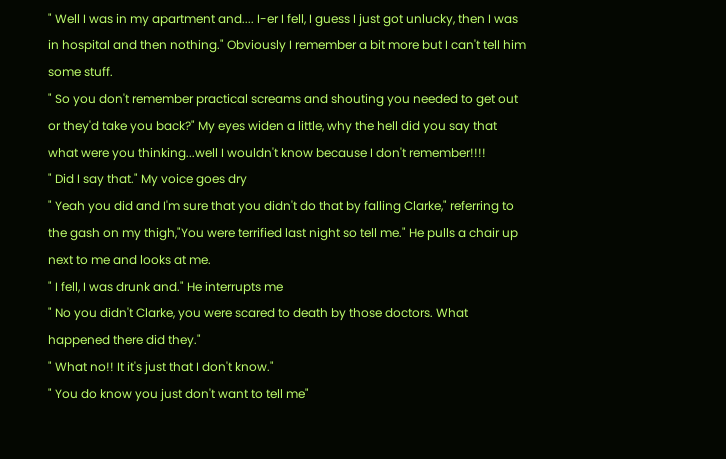" Well I was in my apartment and.... I-er I fell, I guess I just got unlucky, then I was in hospital and then nothing." Obviously I remember a bit more but I can't tell him some stuff.
" So you don't remember practical screams and shouting you needed to get out or they'd take you back?" My eyes widen a little, why the hell did you say that what were you thinking...well I wouldn't know because I don't remember!!!!
" Did I say that." My voice goes dry
" Yeah you did and I'm sure that you didn't do that by falling Clarke," referring to the gash on my thigh,"You were terrified last night so tell me." He pulls a chair up next to me and looks at me.
" I fell, I was drunk and." He interrupts me
" No you didn't Clarke, you were scared to death by those doctors. What happened there did they."
" What no!! It it's just that I don't know."
" You do know you just don't want to tell me"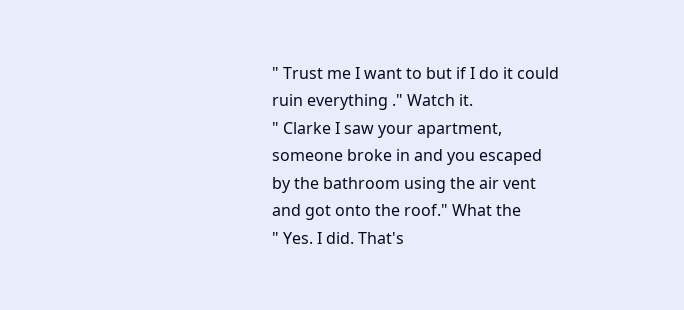" Trust me I want to but if I do it could ruin everything ." Watch it.
" Clarke I saw your apartment, someone broke in and you escaped by the bathroom using the air vent and got onto the roof." What the
" Yes. I did. That's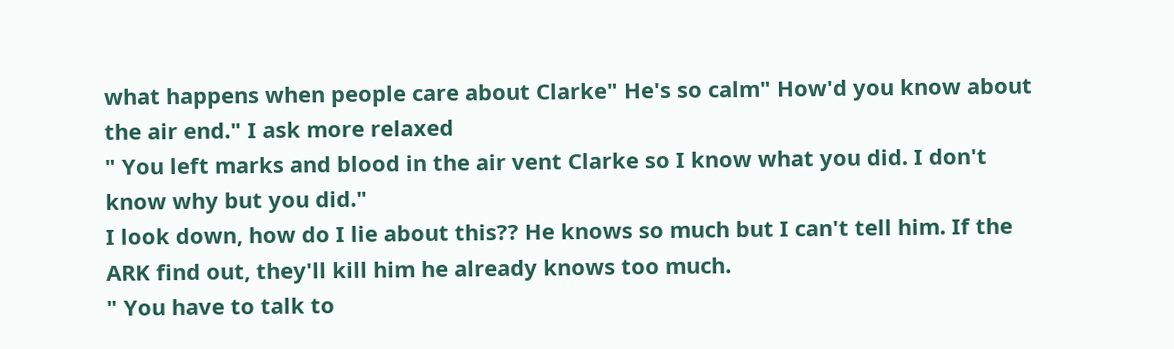what happens when people care about Clarke" He's so calm" How'd you know about the air end." I ask more relaxed
" You left marks and blood in the air vent Clarke so I know what you did. I don't know why but you did."
I look down, how do I lie about this?? He knows so much but I can't tell him. If the ARK find out, they'll kill him he already knows too much.
" You have to talk to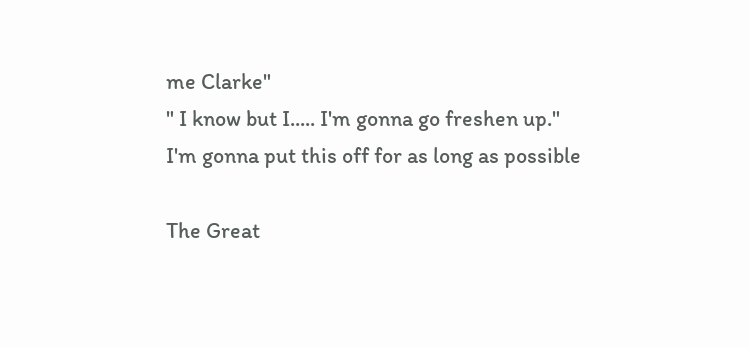me Clarke"
" I know but I..... I'm gonna go freshen up." I'm gonna put this off for as long as possible

The Great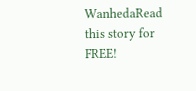WanhedaRead this story for FREE!